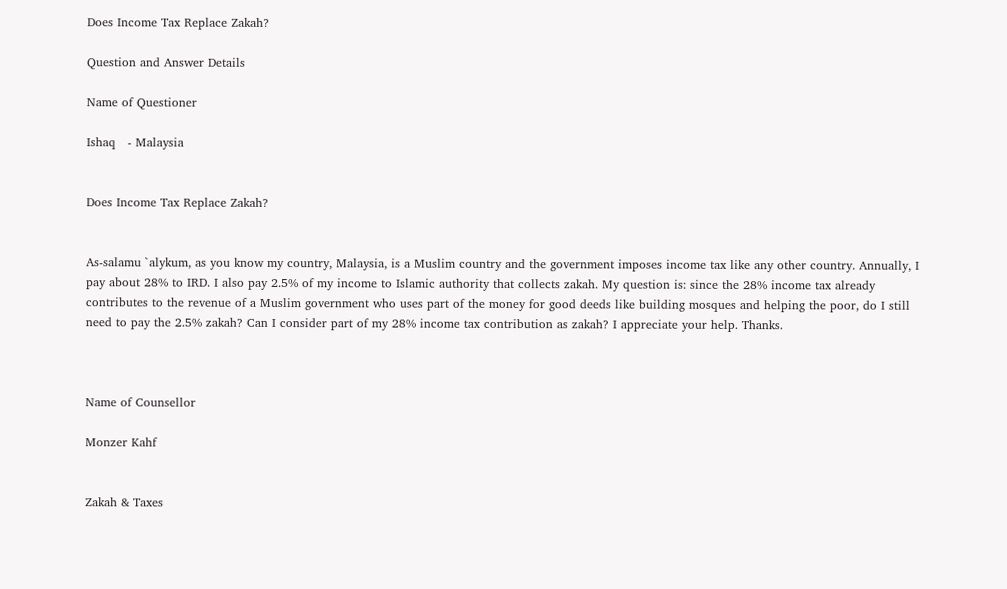Does Income Tax Replace Zakah?

Question and Answer Details

Name of Questioner

Ishaq   - Malaysia


Does Income Tax Replace Zakah?


As-salamu `alykum, as you know my country, Malaysia, is a Muslim country and the government imposes income tax like any other country. Annually, I pay about 28% to IRD. I also pay 2.5% of my income to Islamic authority that collects zakah. My question is: since the 28% income tax already contributes to the revenue of a Muslim government who uses part of the money for good deeds like building mosques and helping the poor, do I still need to pay the 2.5% zakah? Can I consider part of my 28% income tax contribution as zakah? I appreciate your help. Thanks.



Name of Counsellor

Monzer Kahf


Zakah & Taxes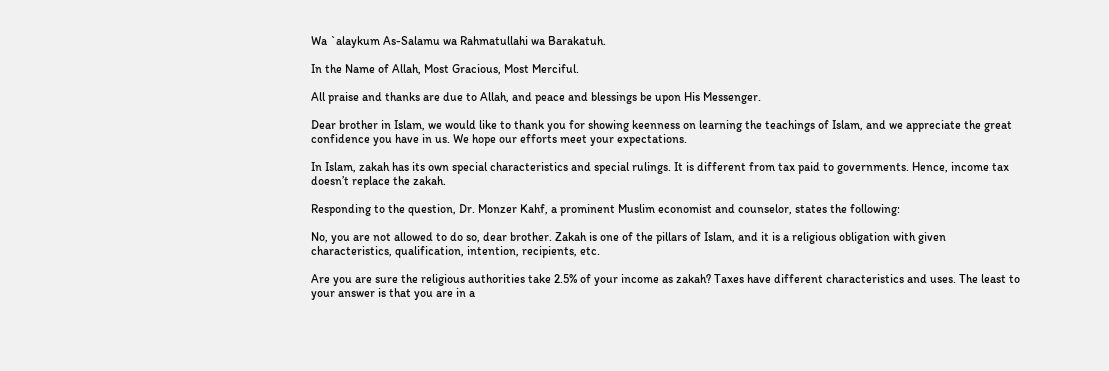Wa `alaykum As-Salamu wa Rahmatullahi wa Barakatuh.

In the Name of Allah, Most Gracious, Most Merciful.

All praise and thanks are due to Allah, and peace and blessings be upon His Messenger.

Dear brother in Islam, we would like to thank you for showing keenness on learning the teachings of Islam, and we appreciate the great confidence you have in us. We hope our efforts meet your expectations.

In Islam, zakah has its own special characteristics and special rulings. It is different from tax paid to governments. Hence, income tax doesn’t replace the zakah.

Responding to the question, Dr. Monzer Kahf, a prominent Muslim economist and counselor, states the following:

No, you are not allowed to do so, dear brother. Zakah is one of the pillars of Islam, and it is a religious obligation with given characteristics, qualification, intention, recipients, etc.

Are you are sure the religious authorities take 2.5% of your income as zakah? Taxes have different characteristics and uses. The least to your answer is that you are in a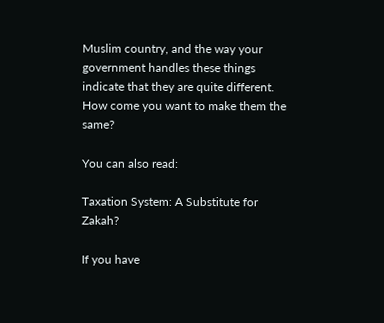Muslim country, and the way your government handles these things indicate that they are quite different. How come you want to make them the same?

You can also read:

Taxation System: A Substitute for Zakah?

If you have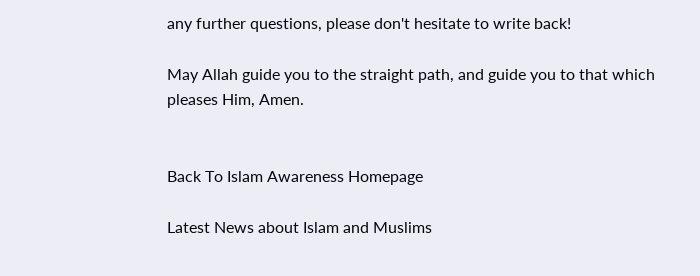any further questions, please don't hesitate to write back!

May Allah guide you to the straight path, and guide you to that which pleases Him, Amen.


Back To Islam Awareness Homepage

Latest News about Islam and Muslims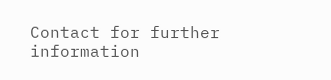Contact for further information